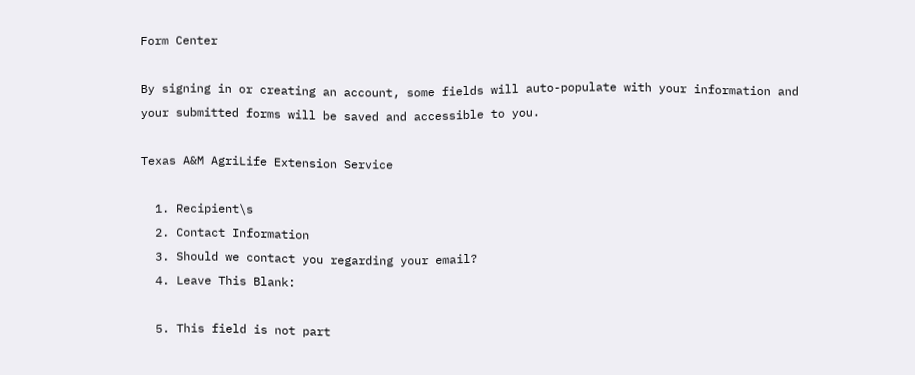Form Center

By signing in or creating an account, some fields will auto-populate with your information and your submitted forms will be saved and accessible to you.

Texas A&M AgriLife Extension Service

  1. Recipient\s
  2. Contact Information
  3. Should we contact you regarding your email?
  4. Leave This Blank:

  5. This field is not part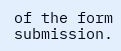of the form submission.